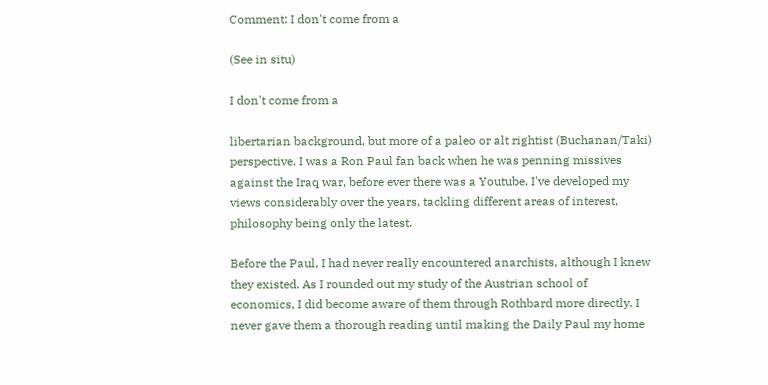Comment: I don't come from a

(See in situ)

I don't come from a

libertarian background, but more of a paleo or alt rightist (Buchanan/Taki) perspective. I was a Ron Paul fan back when he was penning missives against the Iraq war, before ever there was a Youtube. I've developed my views considerably over the years, tackling different areas of interest, philosophy being only the latest.

Before the Paul, I had never really encountered anarchists, although I knew they existed. As I rounded out my study of the Austrian school of economics, I did become aware of them through Rothbard more directly. I never gave them a thorough reading until making the Daily Paul my home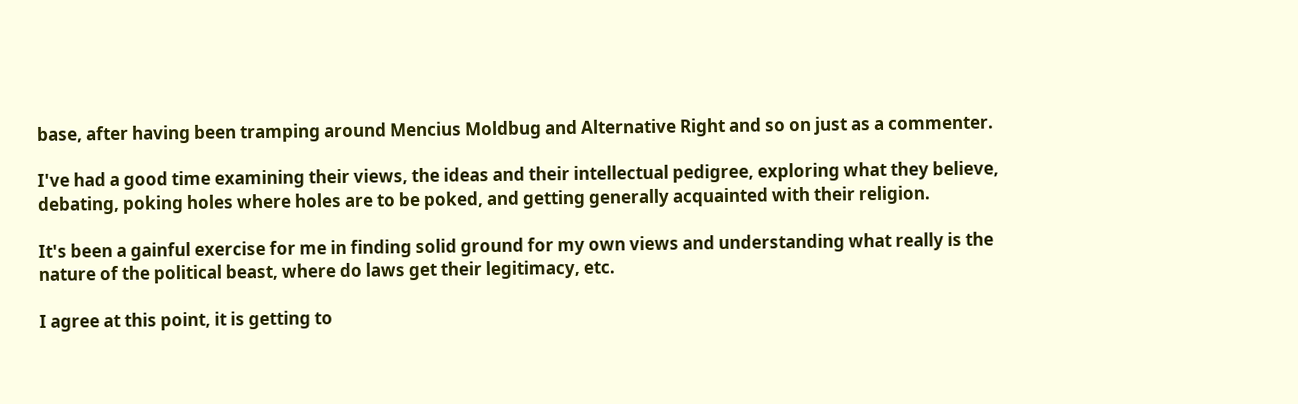base, after having been tramping around Mencius Moldbug and Alternative Right and so on just as a commenter.

I've had a good time examining their views, the ideas and their intellectual pedigree, exploring what they believe, debating, poking holes where holes are to be poked, and getting generally acquainted with their religion.

It's been a gainful exercise for me in finding solid ground for my own views and understanding what really is the nature of the political beast, where do laws get their legitimacy, etc.

I agree at this point, it is getting to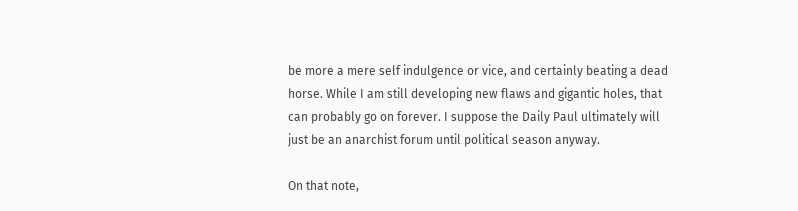be more a mere self indulgence or vice, and certainly beating a dead horse. While I am still developing new flaws and gigantic holes, that can probably go on forever. I suppose the Daily Paul ultimately will just be an anarchist forum until political season anyway.

On that note,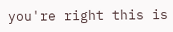you're right this is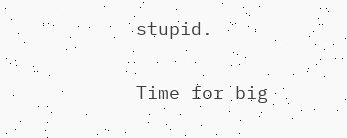stupid.

Time for big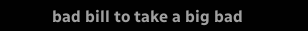bad bill to take a big bad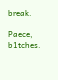break.

Paece, b1tches.